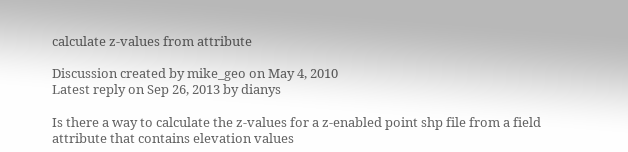calculate z-values from attribute

Discussion created by mike_geo on May 4, 2010
Latest reply on Sep 26, 2013 by dianys

Is there a way to calculate the z-values for a z-enabled point shp file from a field attribute that contains elevation values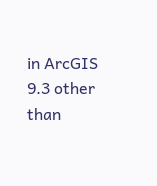in ArcGIS 9.3 other than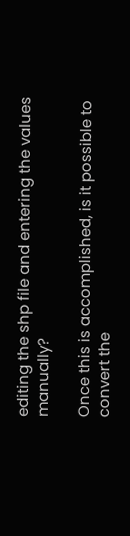editing the shp file and entering the values manually?

Once this is accomplished, is it possible to convert the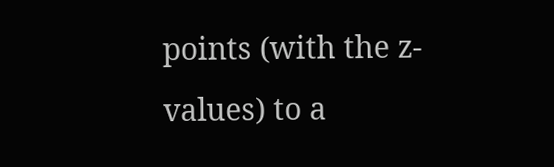points (with the z-values) to a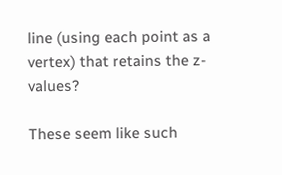line (using each point as a vertex) that retains the z-values?

These seem like such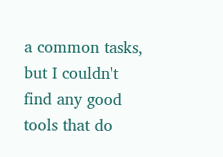a common tasks, but I couldn't find any good tools that do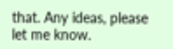that. Any ideas, please let me know.